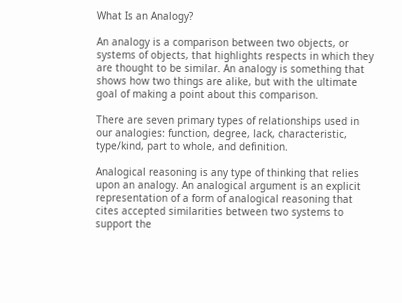What Is an Analogy?

An analogy is a comparison between two objects, or systems of objects, that highlights respects in which they are thought to be similar. An analogy is something that shows how two things are alike, but with the ultimate goal of making a point about this comparison.

There are seven primary types of relationships used in our analogies: function, degree, lack, characteristic, type/kind, part to whole, and definition.

Analogical reasoning is any type of thinking that relies upon an analogy. An analogical argument is an explicit representation of a form of analogical reasoning that cites accepted similarities between two systems to support the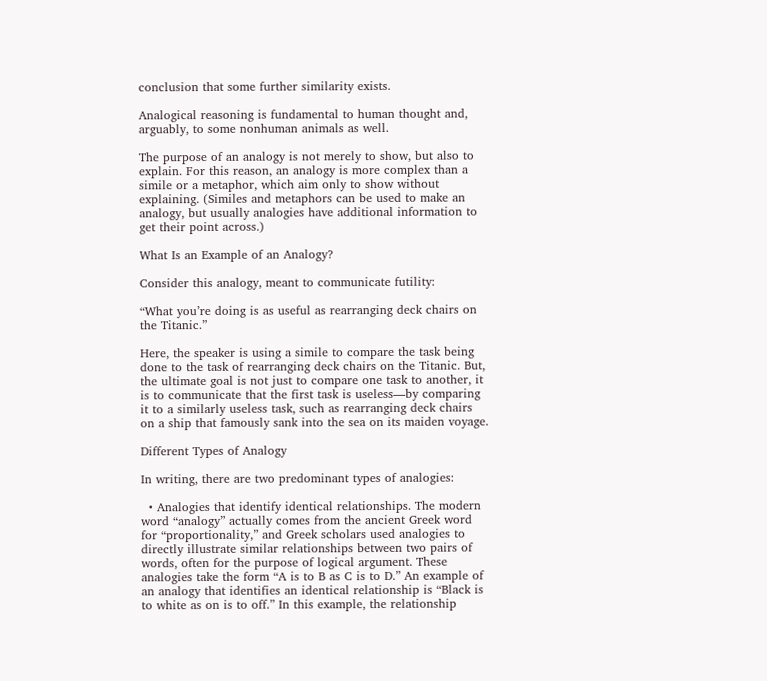conclusion that some further similarity exists.

Analogical reasoning is fundamental to human thought and, arguably, to some nonhuman animals as well.

The purpose of an analogy is not merely to show, but also to explain. For this reason, an analogy is more complex than a simile or a metaphor, which aim only to show without explaining. (Similes and metaphors can be used to make an analogy, but usually analogies have additional information to get their point across.)

What Is an Example of an Analogy?

Consider this analogy, meant to communicate futility:

“What you’re doing is as useful as rearranging deck chairs on the Titanic.”

Here, the speaker is using a simile to compare the task being done to the task of rearranging deck chairs on the Titanic. But, the ultimate goal is not just to compare one task to another, it is to communicate that the first task is useless—by comparing it to a similarly useless task, such as rearranging deck chairs on a ship that famously sank into the sea on its maiden voyage.

Different Types of Analogy

In writing, there are two predominant types of analogies:

  • Analogies that identify identical relationships. The modern word “analogy” actually comes from the ancient Greek word for “proportionality,” and Greek scholars used analogies to directly illustrate similar relationships between two pairs of words, often for the purpose of logical argument. These analogies take the form “A is to B as C is to D.” An example of an analogy that identifies an identical relationship is “Black is to white as on is to off.” In this example, the relationship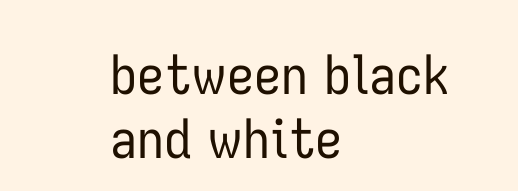between black and white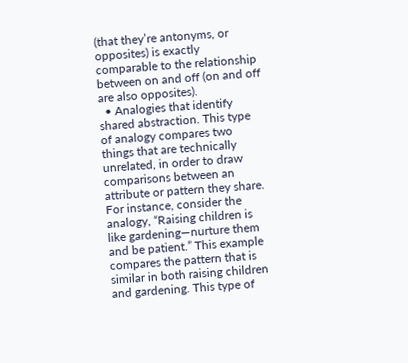(that they’re antonyms, or opposites) is exactly comparable to the relationship between on and off (on and off are also opposites).
  • Analogies that identify shared abstraction. This type of analogy compares two things that are technically unrelated, in order to draw comparisons between an attribute or pattern they share. For instance, consider the analogy, “Raising children is like gardening—nurture them and be patient.” This example compares the pattern that is similar in both raising children and gardening. This type of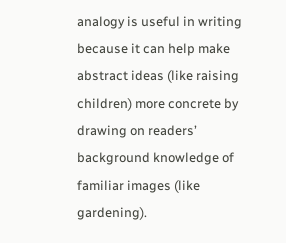analogy is useful in writing because it can help make abstract ideas (like raising children) more concrete by drawing on readers’ background knowledge of familiar images (like gardening).